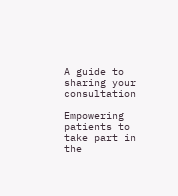A guide to sharing your consultation

Empowering patients to take part in the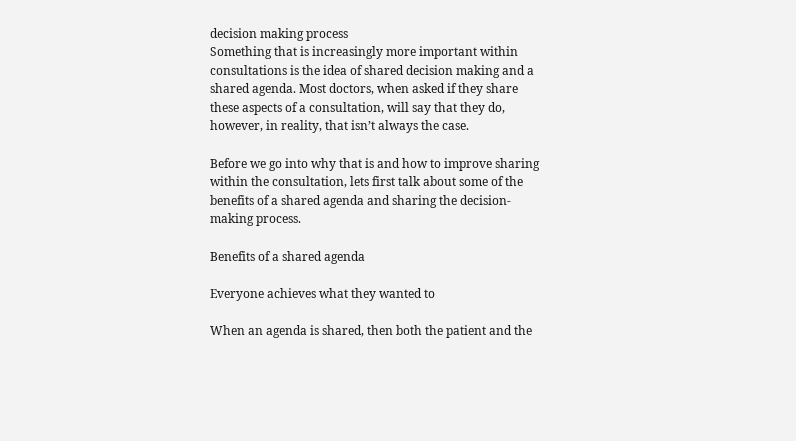decision making process
Something that is increasingly more important within consultations is the idea of shared decision making and a shared agenda. Most doctors, when asked if they share these aspects of a consultation, will say that they do, however, in reality, that isn’t always the case.

Before we go into why that is and how to improve sharing within the consultation, lets first talk about some of the benefits of a shared agenda and sharing the decision-making process.

Benefits of a shared agenda

Everyone achieves what they wanted to

When an agenda is shared, then both the patient and the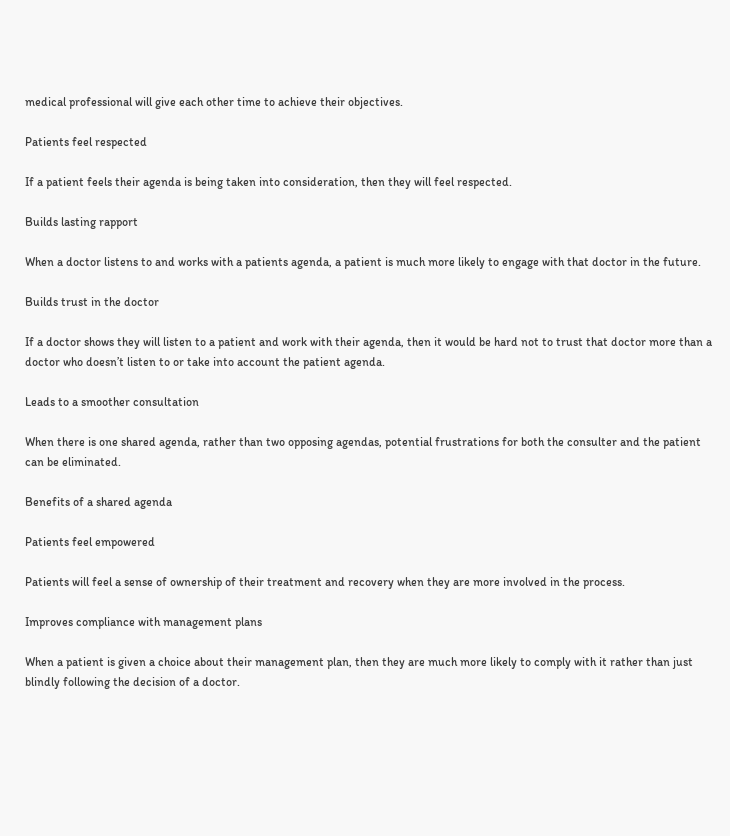medical professional will give each other time to achieve their objectives.

Patients feel respected

If a patient feels their agenda is being taken into consideration, then they will feel respected.

Builds lasting rapport

When a doctor listens to and works with a patients agenda, a patient is much more likely to engage with that doctor in the future.

Builds trust in the doctor

If a doctor shows they will listen to a patient and work with their agenda, then it would be hard not to trust that doctor more than a doctor who doesn’t listen to or take into account the patient agenda.

Leads to a smoother consultation

When there is one shared agenda, rather than two opposing agendas, potential frustrations for both the consulter and the patient can be eliminated.

Benefits of a shared agenda

Patients feel empowered

Patients will feel a sense of ownership of their treatment and recovery when they are more involved in the process.

Improves compliance with management plans

When a patient is given a choice about their management plan, then they are much more likely to comply with it rather than just blindly following the decision of a doctor.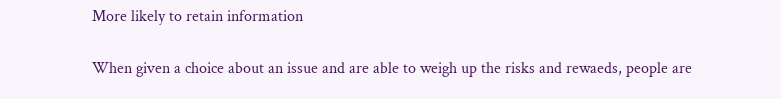More likely to retain information

When given a choice about an issue and are able to weigh up the risks and rewaeds, people are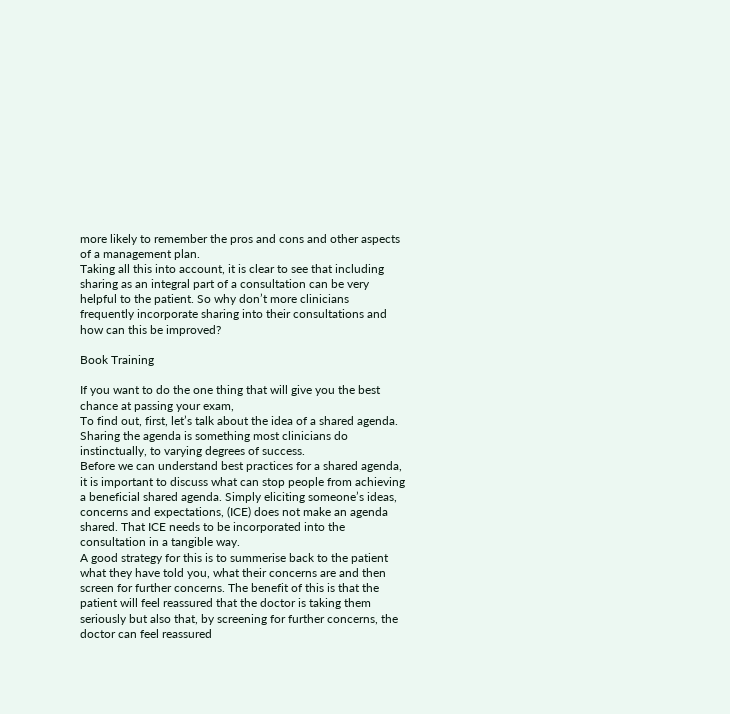more likely to remember the pros and cons and other aspects of a management plan.
Taking all this into account, it is clear to see that including sharing as an integral part of a consultation can be very helpful to the patient. So why don’t more clinicians frequently incorporate sharing into their consultations and how can this be improved?

Book Training

If you want to do the one thing that will give you the best chance at passing your exam,
To find out, first, let’s talk about the idea of a shared agenda. Sharing the agenda is something most clinicians do instinctually, to varying degrees of success.
Before we can understand best practices for a shared agenda, it is important to discuss what can stop people from achieving a beneficial shared agenda. Simply eliciting someone’s ideas, concerns and expectations, (ICE) does not make an agenda shared. That ICE needs to be incorporated into the consultation in a tangible way.
A good strategy for this is to summerise back to the patient what they have told you, what their concerns are and then screen for further concerns. The benefit of this is that the patient will feel reassured that the doctor is taking them seriously but also that, by screening for further concerns, the doctor can feel reassured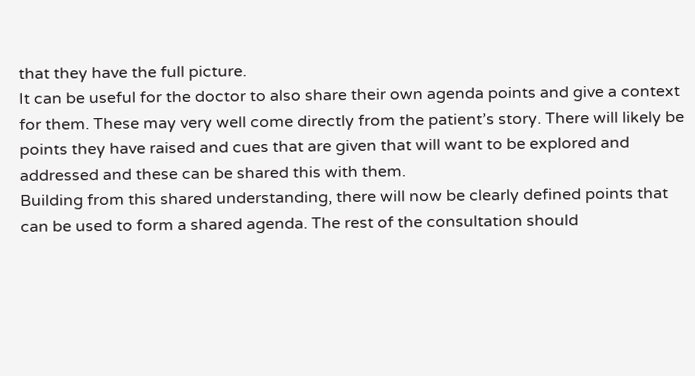that they have the full picture.
It can be useful for the doctor to also share their own agenda points and give a context for them. These may very well come directly from the patient’s story. There will likely be points they have raised and cues that are given that will want to be explored and addressed and these can be shared this with them.
Building from this shared understanding, there will now be clearly defined points that can be used to form a shared agenda. The rest of the consultation should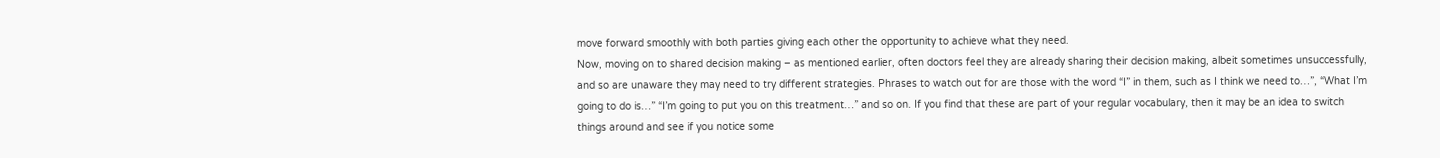move forward smoothly with both parties giving each other the opportunity to achieve what they need.
Now, moving on to shared decision making – as mentioned earlier, often doctors feel they are already sharing their decision making, albeit sometimes unsuccessfully, and so are unaware they may need to try different strategies. Phrases to watch out for are those with the word “I” in them, such as I think we need to…”, “What I’m going to do is…” “I’m going to put you on this treatment…” and so on. If you find that these are part of your regular vocabulary, then it may be an idea to switch things around and see if you notice some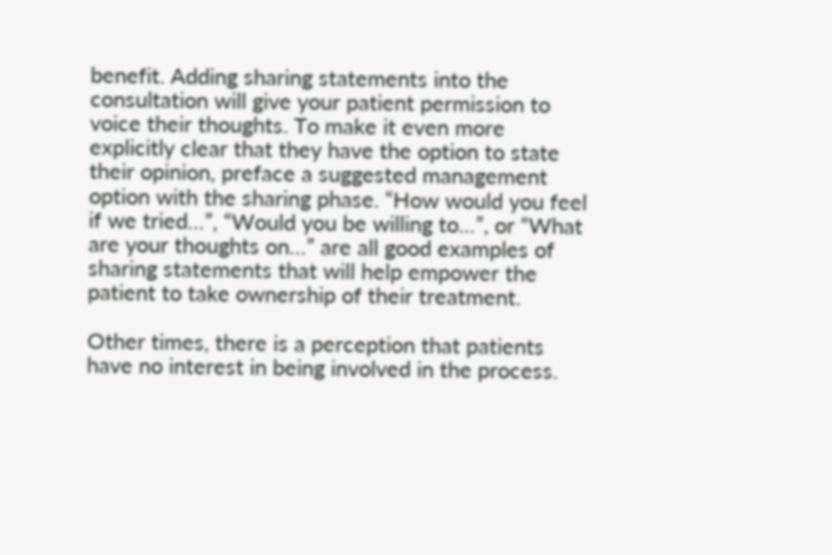benefit. Adding sharing statements into the consultation will give your patient permission to voice their thoughts. To make it even more explicitly clear that they have the option to state their opinion, preface a suggested management option with the sharing phase. “How would you feel if we tried…”, “Would you be willing to…”, or “What are your thoughts on…” are all good examples of sharing statements that will help empower the patient to take ownership of their treatment.

Other times, there is a perception that patients have no interest in being involved in the process.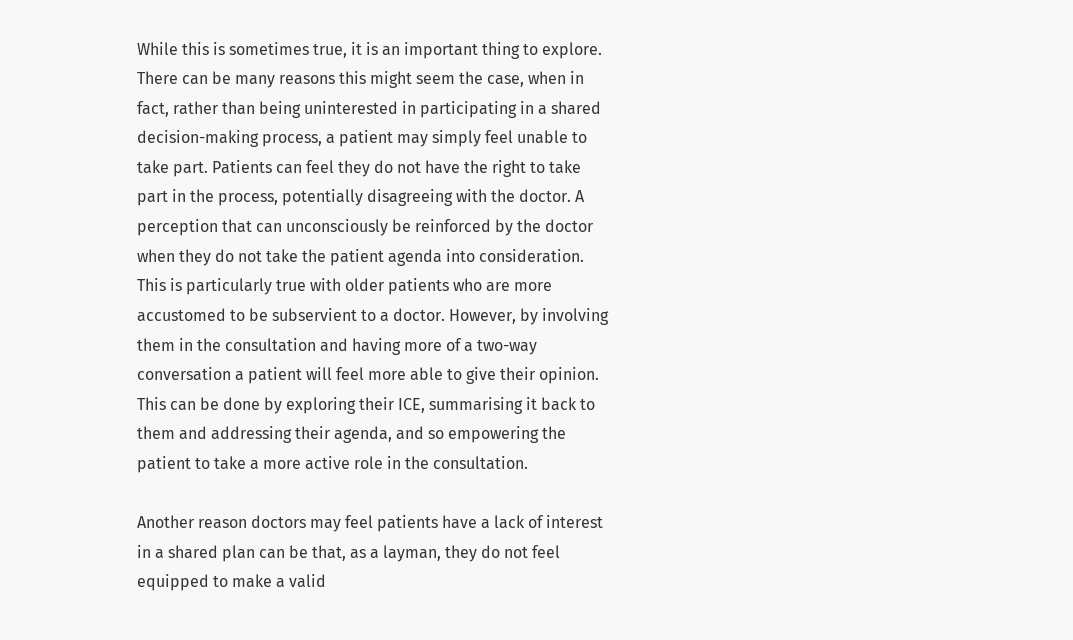While this is sometimes true, it is an important thing to explore. There can be many reasons this might seem the case, when in fact, rather than being uninterested in participating in a shared decision-making process, a patient may simply feel unable to take part. Patients can feel they do not have the right to take part in the process, potentially disagreeing with the doctor. A perception that can unconsciously be reinforced by the doctor when they do not take the patient agenda into consideration. This is particularly true with older patients who are more accustomed to be subservient to a doctor. However, by involving them in the consultation and having more of a two-way conversation a patient will feel more able to give their opinion. This can be done by exploring their ICE, summarising it back to them and addressing their agenda, and so empowering the patient to take a more active role in the consultation.

Another reason doctors may feel patients have a lack of interest in a shared plan can be that, as a layman, they do not feel equipped to make a valid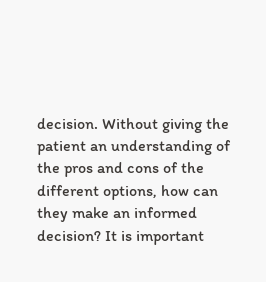decision. Without giving the patient an understanding of the pros and cons of the different options, how can they make an informed decision? It is important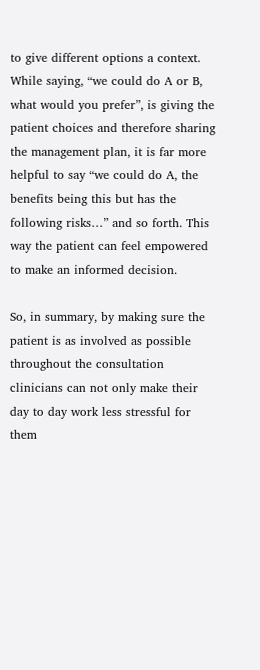to give different options a context. While saying, “we could do A or B, what would you prefer”, is giving the patient choices and therefore sharing the management plan, it is far more helpful to say “we could do A, the benefits being this but has the following risks…” and so forth. This way the patient can feel empowered to make an informed decision.

So, in summary, by making sure the patient is as involved as possible throughout the consultation clinicians can not only make their day to day work less stressful for them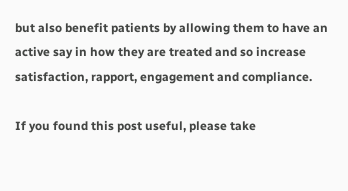but also benefit patients by allowing them to have an active say in how they are treated and so increase satisfaction, rapport, engagement and compliance.

If you found this post useful, please take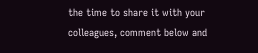the time to share it with your colleagues, comment below and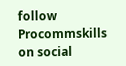follow Procommskills on social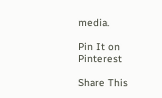media.

Pin It on Pinterest

Share This